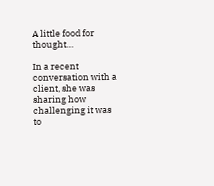A little food for thought…

In a recent conversation with a client, she was sharing how challenging it was to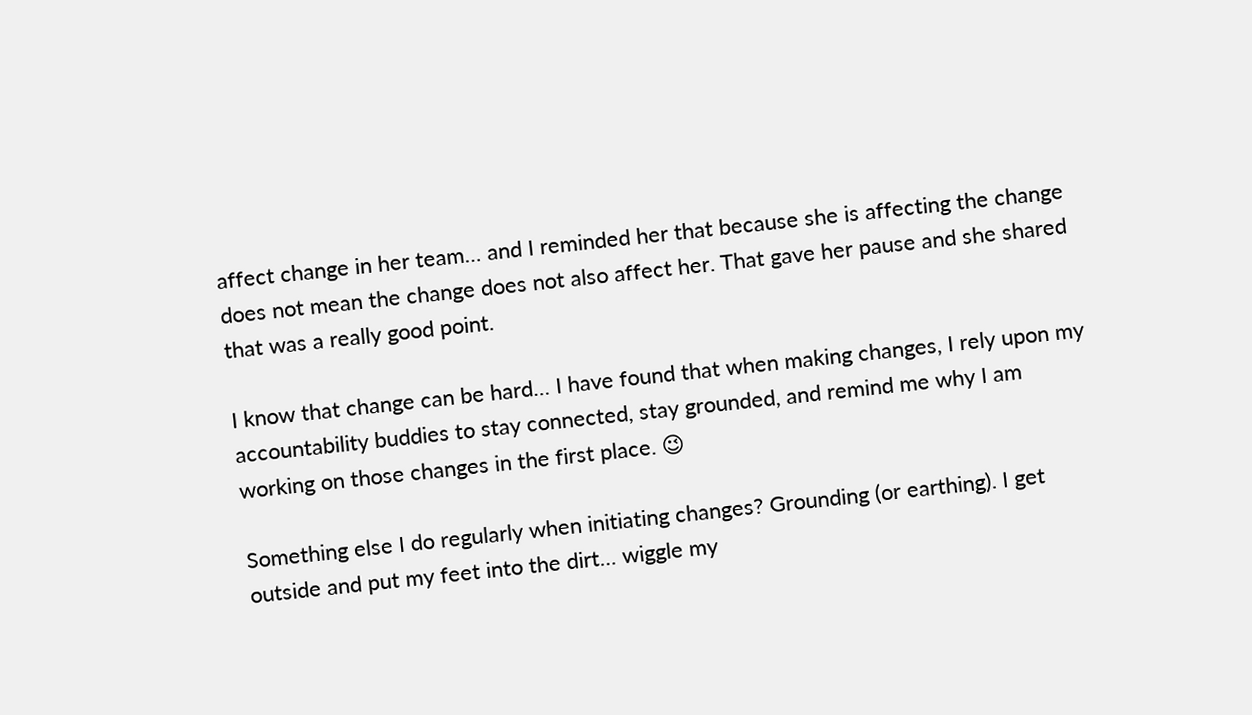affect change in her team… and I reminded her that because she is affecting the change does not mean the change does not also affect her. That gave her pause and she shared that was a really good point.

I know that change can be hard… I have found that when making changes, I rely upon my accountability buddies to stay connected, stay grounded, and remind me why I am working on those changes in the first place. 😉

Something else I do regularly when initiating changes? Grounding (or earthing). I get outside and put my feet into the dirt… wiggle my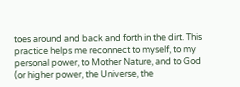toes around and back and forth in the dirt. This practice helps me reconnect to myself, to my personal power, to Mother Nature, and to God (or higher power, the Universe, the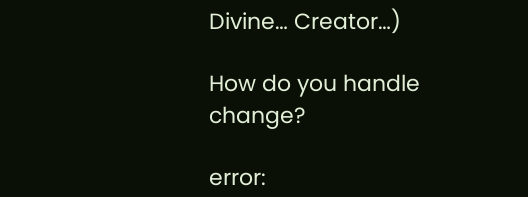Divine… Creator…)

How do you handle change?

error: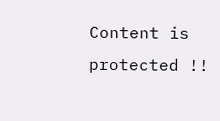Content is protected !!